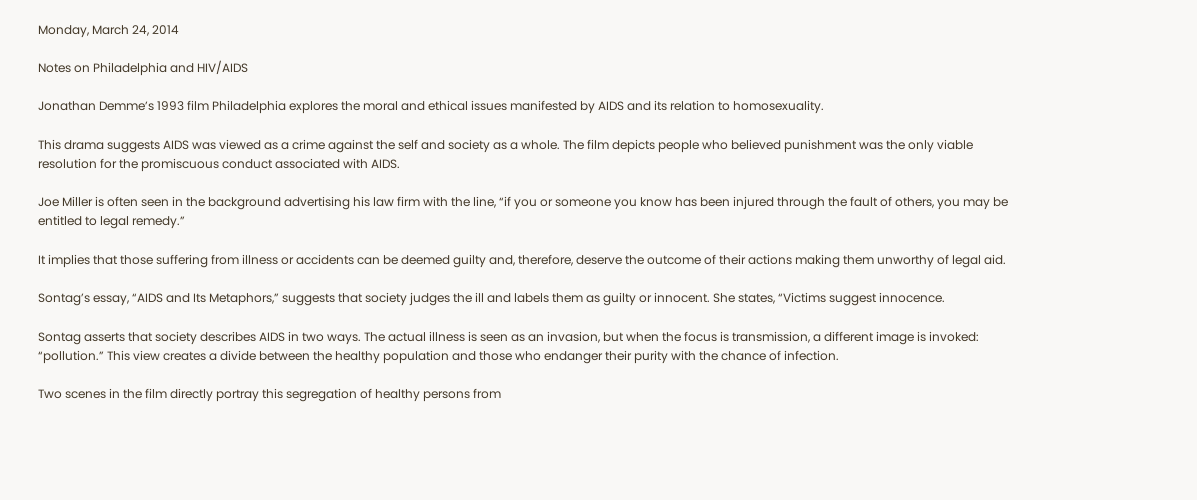Monday, March 24, 2014

Notes on Philadelphia and HIV/AIDS

Jonathan Demme’s 1993 film Philadelphia explores the moral and ethical issues manifested by AIDS and its relation to homosexuality.

This drama suggests AIDS was viewed as a crime against the self and society as a whole. The film depicts people who believed punishment was the only viable resolution for the promiscuous conduct associated with AIDS.

Joe Miller is often seen in the background advertising his law firm with the line, “if you or someone you know has been injured through the fault of others, you may be entitled to legal remedy.”

It implies that those suffering from illness or accidents can be deemed guilty and, therefore, deserve the outcome of their actions making them unworthy of legal aid.

Sontag’s essay, “AIDS and Its Metaphors,” suggests that society judges the ill and labels them as guilty or innocent. She states, “Victims suggest innocence.

Sontag asserts that society describes AIDS in two ways. The actual illness is seen as an invasion, but when the focus is transmission, a different image is invoked: “pollution.” This view creates a divide between the healthy population and those who endanger their purity with the chance of infection.

Two scenes in the film directly portray this segregation of healthy persons from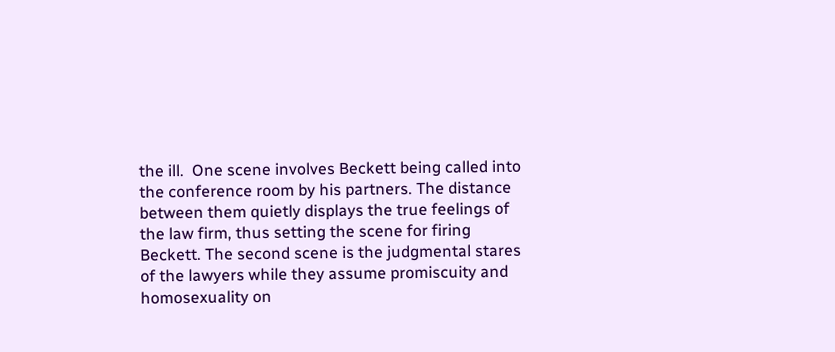the ill.  One scene involves Beckett being called into the conference room by his partners. The distance between them quietly displays the true feelings of the law firm, thus setting the scene for firing Beckett. The second scene is the judgmental stares of the lawyers while they assume promiscuity and homosexuality on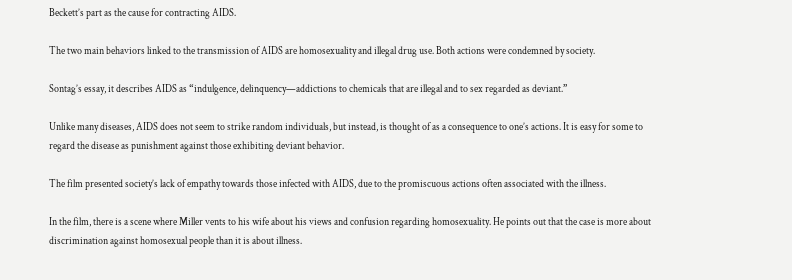Beckett’s part as the cause for contracting AIDS.

The two main behaviors linked to the transmission of AIDS are homosexuality and illegal drug use. Both actions were condemned by society.

Sontag’s essay, it describes AIDS as “indulgence, delinquency—addictions to chemicals that are illegal and to sex regarded as deviant.”

Unlike many diseases, AIDS does not seem to strike random individuals, but instead, is thought of as a consequence to one’s actions. It is easy for some to regard the disease as punishment against those exhibiting deviant behavior.

The film presented society’s lack of empathy towards those infected with AIDS, due to the promiscuous actions often associated with the illness.

In the film, there is a scene where Miller vents to his wife about his views and confusion regarding homosexuality. He points out that the case is more about discrimination against homosexual people than it is about illness.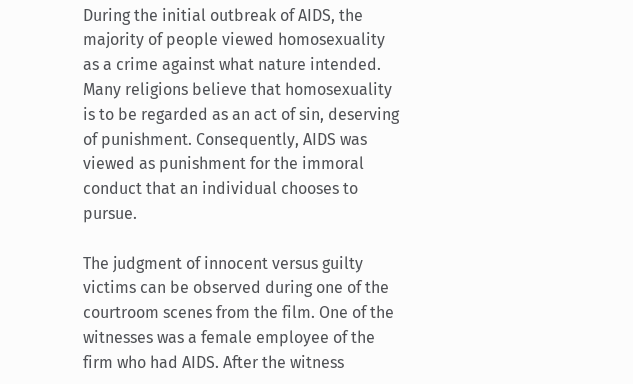During the initial outbreak of AIDS, the majority of people viewed homosexuality as a crime against what nature intended. Many religions believe that homosexuality is to be regarded as an act of sin, deserving of punishment. Consequently, AIDS was viewed as punishment for the immoral conduct that an individual chooses to pursue.

The judgment of innocent versus guilty victims can be observed during one of the courtroom scenes from the film. One of the witnesses was a female employee of the firm who had AIDS. After the witness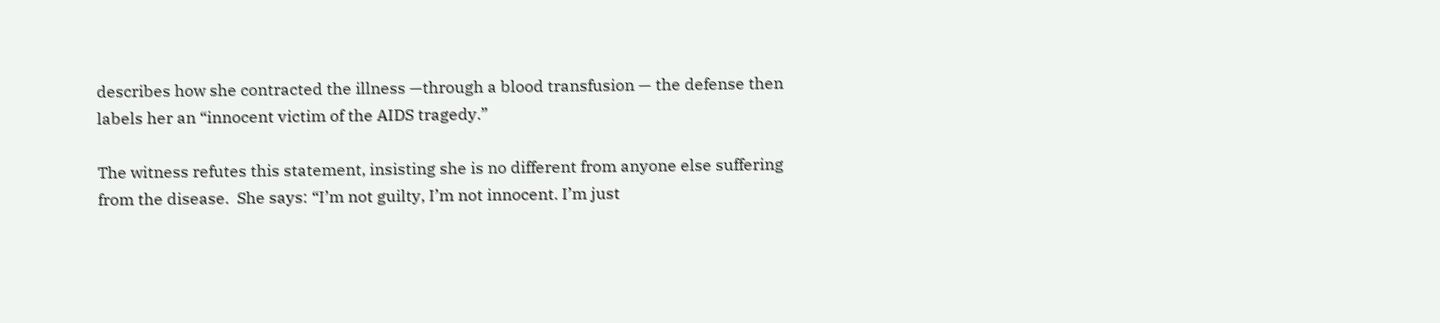describes how she contracted the illness —through a blood transfusion — the defense then labels her an “innocent victim of the AIDS tragedy.”

The witness refutes this statement, insisting she is no different from anyone else suffering from the disease.  She says: “I’m not guilty, I’m not innocent. I’m just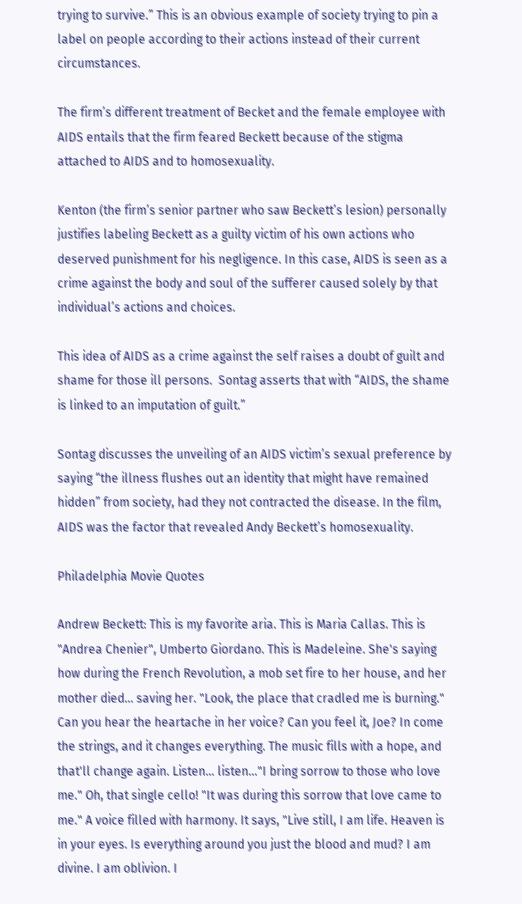trying to survive.” This is an obvious example of society trying to pin a label on people according to their actions instead of their current circumstances.

The firm’s different treatment of Becket and the female employee with AIDS entails that the firm feared Beckett because of the stigma attached to AIDS and to homosexuality.

Kenton (the firm’s senior partner who saw Beckett’s lesion) personally justifies labeling Beckett as a guilty victim of his own actions who deserved punishment for his negligence. In this case, AIDS is seen as a crime against the body and soul of the sufferer caused solely by that individual’s actions and choices.

This idea of AIDS as a crime against the self raises a doubt of guilt and shame for those ill persons.  Sontag asserts that with “AIDS, the shame is linked to an imputation of guilt.”

Sontag discusses the unveiling of an AIDS victim’s sexual preference by saying “the illness flushes out an identity that might have remained hidden” from society, had they not contracted the disease. In the film, AIDS was the factor that revealed Andy Beckett’s homosexuality.

Philadelphia Movie Quotes

Andrew Beckett: This is my favorite aria. This is Maria Callas. This is "Andrea Chenier", Umberto Giordano. This is Madeleine. She's saying how during the French Revolution, a mob set fire to her house, and her mother died... saving her. "Look, the place that cradled me is burning." Can you hear the heartache in her voice? Can you feel it, Joe? In come the strings, and it changes everything. The music fills with a hope, and that'll change again. Listen... listen..."I bring sorrow to those who love me." Oh, that single cello! "It was during this sorrow that love came to me." A voice filled with harmony. It says, "Live still, I am life. Heaven is in your eyes. Is everything around you just the blood and mud? I am divine. I am oblivion. I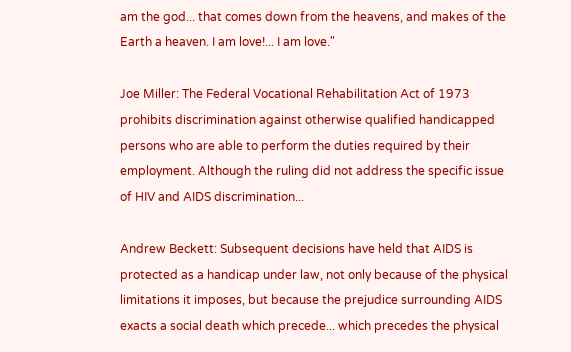am the god... that comes down from the heavens, and makes of the Earth a heaven. I am love!... I am love."

Joe Miller: The Federal Vocational Rehabilitation Act of 1973 prohibits discrimination against otherwise qualified handicapped persons who are able to perform the duties required by their employment. Although the ruling did not address the specific issue of HIV and AIDS discrimination...

Andrew Beckett: Subsequent decisions have held that AIDS is protected as a handicap under law, not only because of the physical limitations it imposes, but because the prejudice surrounding AIDS exacts a social death which precede... which precedes the physical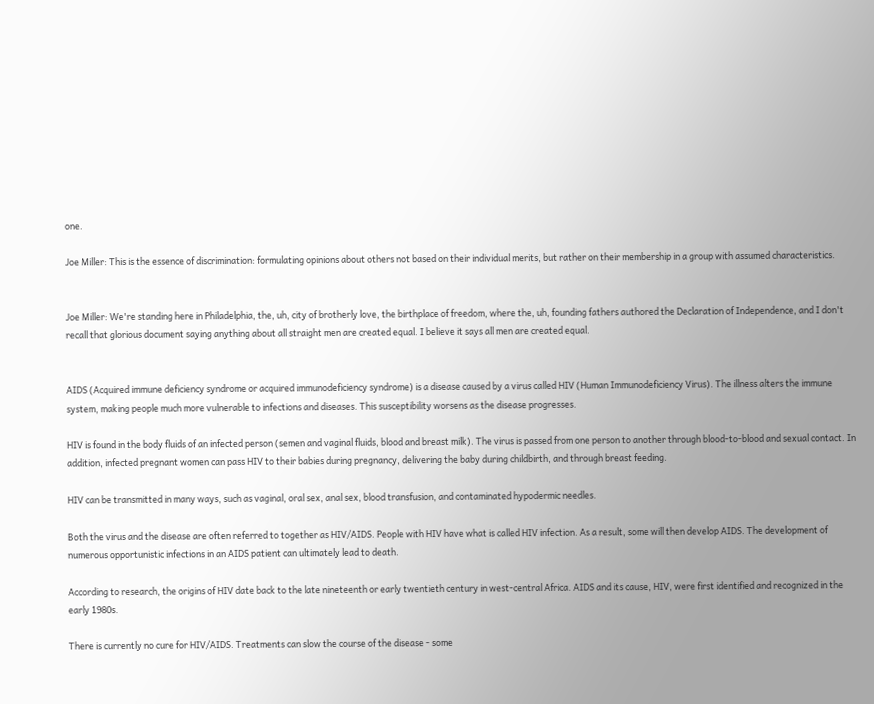one.

Joe Miller: This is the essence of discrimination: formulating opinions about others not based on their individual merits, but rather on their membership in a group with assumed characteristics.


Joe Miller: We're standing here in Philadelphia, the, uh, city of brotherly love, the birthplace of freedom, where the, uh, founding fathers authored the Declaration of Independence, and I don't recall that glorious document saying anything about all straight men are created equal. I believe it says all men are created equal.


AIDS (Acquired immune deficiency syndrome or acquired immunodeficiency syndrome) is a disease caused by a virus called HIV (Human Immunodeficiency Virus). The illness alters the immune system, making people much more vulnerable to infections and diseases. This susceptibility worsens as the disease progresses.

HIV is found in the body fluids of an infected person (semen and vaginal fluids, blood and breast milk). The virus is passed from one person to another through blood-to-blood and sexual contact. In addition, infected pregnant women can pass HIV to their babies during pregnancy, delivering the baby during childbirth, and through breast feeding.

HIV can be transmitted in many ways, such as vaginal, oral sex, anal sex, blood transfusion, and contaminated hypodermic needles.

Both the virus and the disease are often referred to together as HIV/AIDS. People with HIV have what is called HIV infection. As a result, some will then develop AIDS. The development of numerous opportunistic infections in an AIDS patient can ultimately lead to death.

According to research, the origins of HIV date back to the late nineteenth or early twentieth century in west-central Africa. AIDS and its cause, HIV, were first identified and recognized in the early 1980s.

There is currently no cure for HIV/AIDS. Treatments can slow the course of the disease - some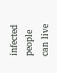infected people can live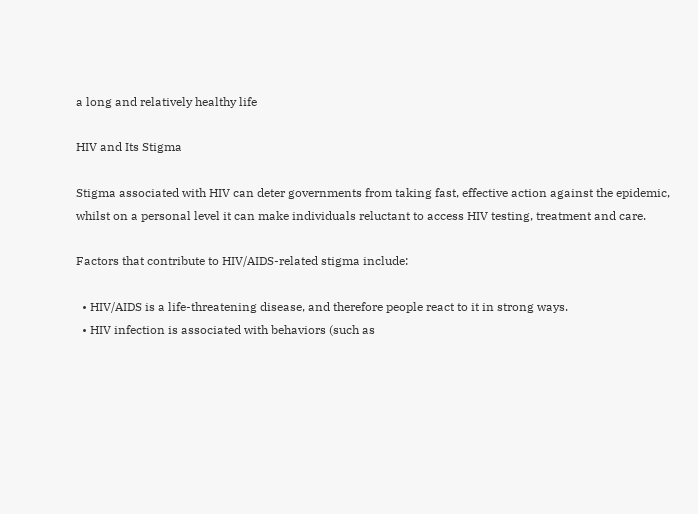a long and relatively healthy life

HIV and Its Stigma

Stigma associated with HIV can deter governments from taking fast, effective action against the epidemic, whilst on a personal level it can make individuals reluctant to access HIV testing, treatment and care.

Factors that contribute to HIV/AIDS-related stigma include:

  • HIV/AIDS is a life-threatening disease, and therefore people react to it in strong ways.
  • HIV infection is associated with behaviors (such as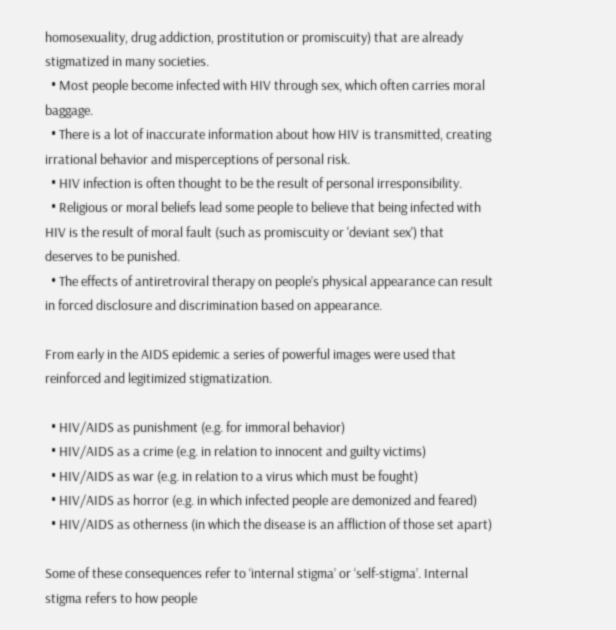homosexuality, drug addiction, prostitution or promiscuity) that are already stigmatized in many societies.
  • Most people become infected with HIV through sex, which often carries moral baggage.
  • There is a lot of inaccurate information about how HIV is transmitted, creating irrational behavior and misperceptions of personal risk.
  • HIV infection is often thought to be the result of personal irresponsibility.
  • Religious or moral beliefs lead some people to believe that being infected with HIV is the result of moral fault (such as promiscuity or 'deviant sex') that deserves to be punished.
  • The effects of antiretroviral therapy on people’s physical appearance can result in forced disclosure and discrimination based on appearance.

From early in the AIDS epidemic a series of powerful images were used that reinforced and legitimized stigmatization.

  • HIV/AIDS as punishment (e.g. for immoral behavior)
  • HIV/AIDS as a crime (e.g. in relation to innocent and guilty victims)
  • HIV/AIDS as war (e.g. in relation to a virus which must be fought)
  • HIV/AIDS as horror (e.g. in which infected people are demonized and feared)
  • HIV/AIDS as otherness (in which the disease is an affliction of those set apart)

Some of these consequences refer to ‘internal stigma’ or ‘self-stigma’. Internal stigma refers to how people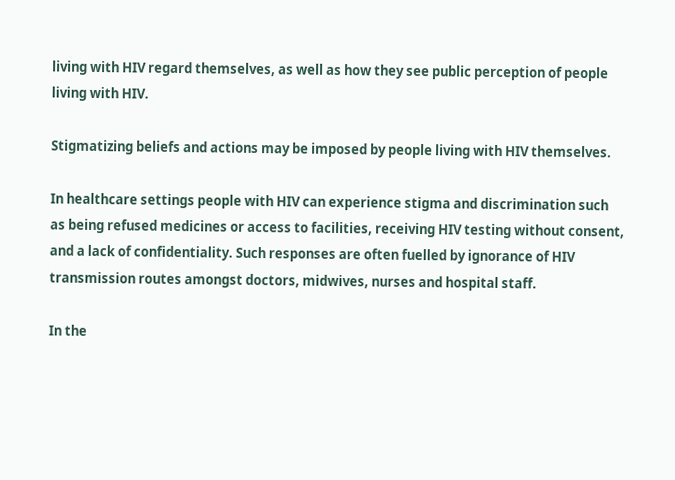living with HIV regard themselves, as well as how they see public perception of people living with HIV.

Stigmatizing beliefs and actions may be imposed by people living with HIV themselves.

In healthcare settings people with HIV can experience stigma and discrimination such as being refused medicines or access to facilities, receiving HIV testing without consent, and a lack of confidentiality. Such responses are often fuelled by ignorance of HIV transmission routes amongst doctors, midwives, nurses and hospital staff.

In the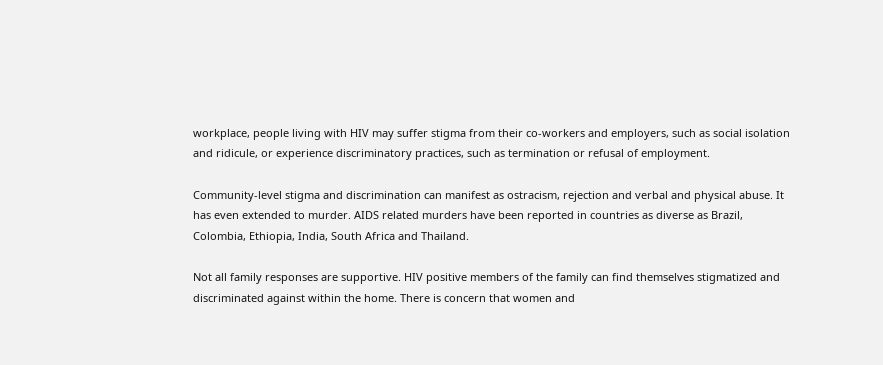workplace, people living with HIV may suffer stigma from their co-workers and employers, such as social isolation and ridicule, or experience discriminatory practices, such as termination or refusal of employment.

Community-level stigma and discrimination can manifest as ostracism, rejection and verbal and physical abuse. It has even extended to murder. AIDS related murders have been reported in countries as diverse as Brazil, Colombia, Ethiopia, India, South Africa and Thailand.

Not all family responses are supportive. HIV positive members of the family can find themselves stigmatized and discriminated against within the home. There is concern that women and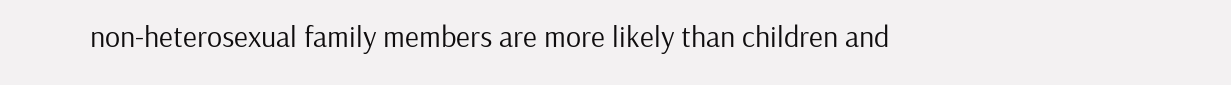non-heterosexual family members are more likely than children and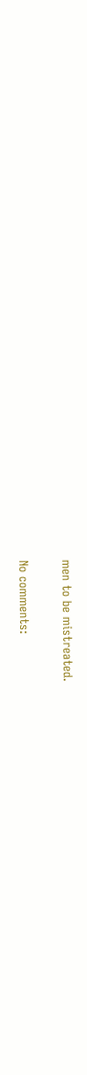men to be mistreated.

No comments: